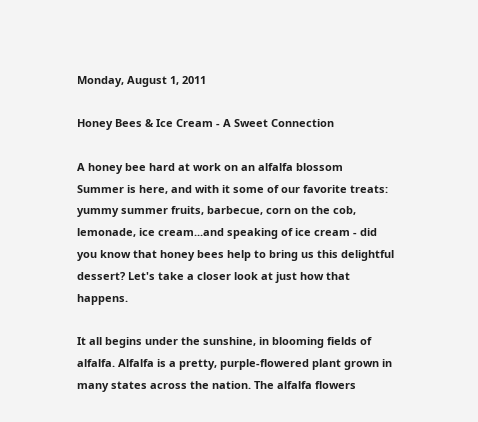Monday, August 1, 2011

Honey Bees & Ice Cream - A Sweet Connection

A honey bee hard at work on an alfalfa blossom
Summer is here, and with it some of our favorite treats: yummy summer fruits, barbecue, corn on the cob, lemonade, ice cream...and speaking of ice cream - did you know that honey bees help to bring us this delightful dessert? Let's take a closer look at just how that happens.

It all begins under the sunshine, in blooming fields of alfalfa. Alfalfa is a pretty, purple-flowered plant grown in many states across the nation. The alfalfa flowers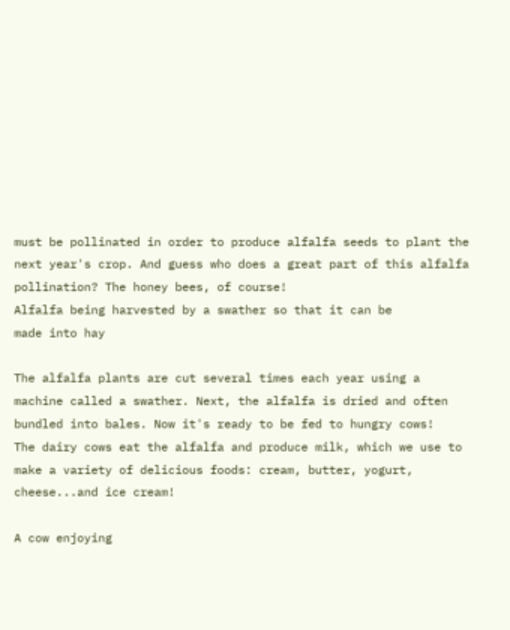must be pollinated in order to produce alfalfa seeds to plant the next year's crop. And guess who does a great part of this alfalfa pollination? The honey bees, of course!
Alfalfa being harvested by a swather so that it can be
made into hay

The alfalfa plants are cut several times each year using a machine called a swather. Next, the alfalfa is dried and often bundled into bales. Now it's ready to be fed to hungry cows!
The dairy cows eat the alfalfa and produce milk, which we use to make a variety of delicious foods: cream, butter, yogurt, cheese...and ice cream!

A cow enjoying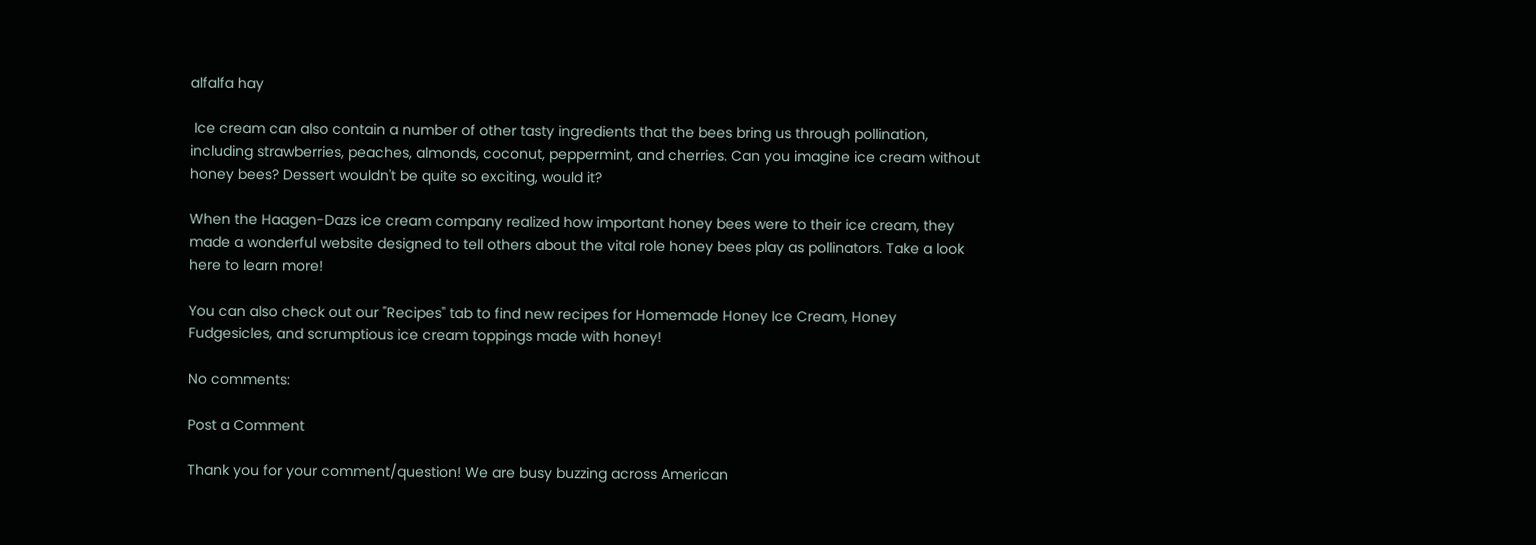alfalfa hay

 Ice cream can also contain a number of other tasty ingredients that the bees bring us through pollination, including strawberries, peaches, almonds, coconut, peppermint, and cherries. Can you imagine ice cream without honey bees? Dessert wouldn't be quite so exciting, would it?

When the Haagen-Dazs ice cream company realized how important honey bees were to their ice cream, they made a wonderful website designed to tell others about the vital role honey bees play as pollinators. Take a look here to learn more!

You can also check out our "Recipes" tab to find new recipes for Homemade Honey Ice Cream, Honey Fudgesicles, and scrumptious ice cream toppings made with honey!

No comments:

Post a Comment

Thank you for your comment/question! We are busy buzzing across American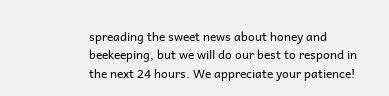spreading the sweet news about honey and beekeeping, but we will do our best to respond in the next 24 hours. We appreciate your patience!